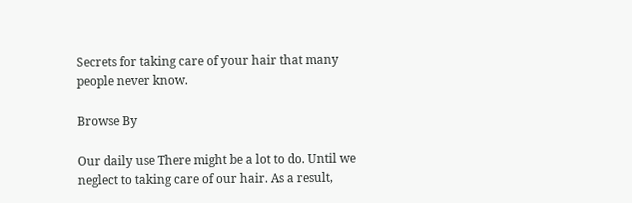Secrets for taking care of your hair that many people never know.

Browse By

Our daily use There might be a lot to do. Until we neglect to taking care of our hair. As a result,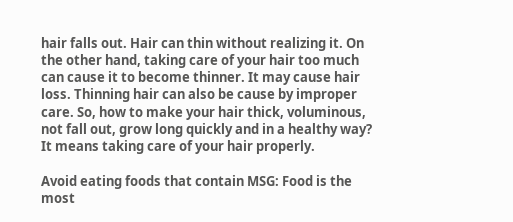hair falls out. Hair can thin without realizing it. On the other hand, taking care of your hair too much can cause it to become thinner. It may cause hair loss. Thinning hair can also be cause by improper care. So, how to make your hair thick, voluminous, not fall out, grow long quickly and in a healthy way? It means taking care of your hair properly.

Avoid eating foods that contain MSG: Food is the most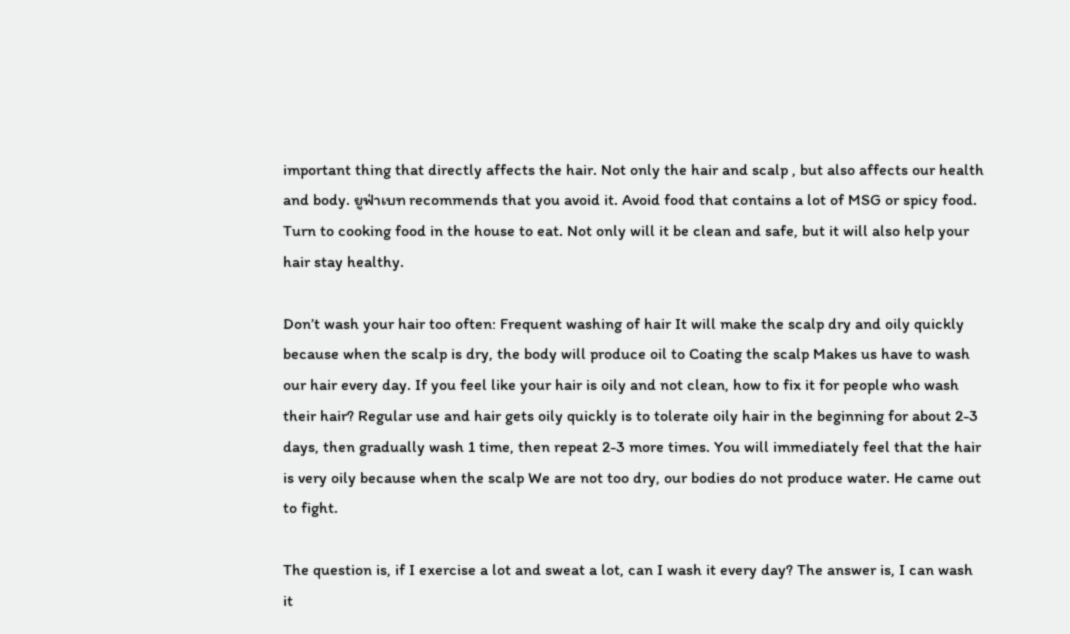important thing that directly affects the hair. Not only the hair and scalp , but also affects our health and body. ยูฟ่าเบท recommends that you avoid it. Avoid food that contains a lot of MSG or spicy food. Turn to cooking food in the house to eat. Not only will it be clean and safe, but it will also help your hair stay healthy.

Don’t wash your hair too often: Frequent washing of hair It will make the scalp dry and oily quickly because when the scalp is dry, the body will produce oil to Coating the scalp Makes us have to wash our hair every day. If you feel like your hair is oily and not clean, how to fix it for people who wash their hair? Regular use and hair gets oily quickly is to tolerate oily hair in the beginning for about 2-3 days, then gradually wash 1 time, then repeat 2-3 more times. You will immediately feel that the hair is very oily because when the scalp We are not too dry, our bodies do not produce water. He came out to fight.

The question is, if I exercise a lot and sweat a lot, can I wash it every day? The answer is, I can wash it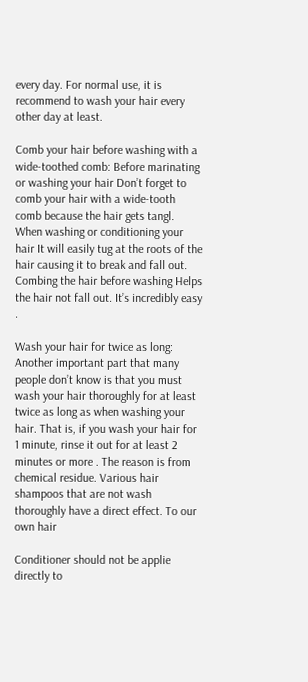every day. For normal use, it is recommend to wash your hair every other day at least.

Comb your hair before washing with a wide-toothed comb: Before marinating or washing your hair Don’t forget to comb your hair with a wide-tooth comb because the hair gets tangl. When washing or conditioning your hair It will easily tug at the roots of the hair causing it to break and fall out. Combing the hair before washing Helps the hair not fall out. It’s incredibly easy .

Wash your hair for twice as long: Another important part that many people don’t know is that you must wash your hair thoroughly for at least twice as long as when washing your hair. That is, if you wash your hair for 1 minute, rinse it out for at least 2 minutes or more . The reason is from chemical residue. Various hair shampoos that are not wash thoroughly have a direct effect. To our own hair

Conditioner should not be applie directly to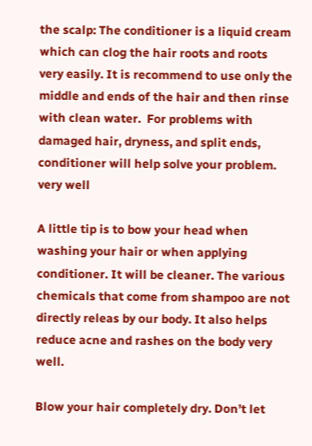the scalp: The conditioner is a liquid cream which can clog the hair roots and roots very easily. It is recommend to use only the middle and ends of the hair and then rinse with clean water.  For problems with damaged hair, dryness, and split ends, conditioner will help solve your problem. very well

A little tip is to bow your head when washing your hair or when applying conditioner. It will be cleaner. The various chemicals that come from shampoo are not directly releas by our body. It also helps reduce acne and rashes on the body very well.

Blow your hair completely dry. Don’t let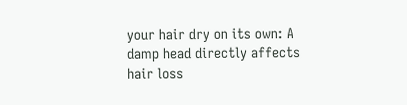your hair dry on its own: A damp head directly affects hair loss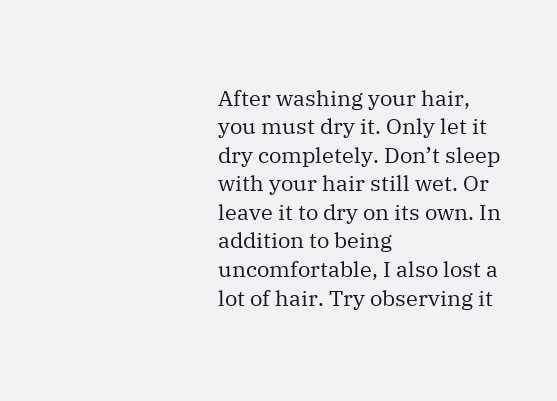After washing your hair, you must dry it. Only let it dry completely. Don’t sleep with your hair still wet. Or leave it to dry on its own. In addition to being uncomfortable, I also lost a lot of hair. Try observing it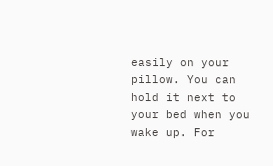easily on your pillow. You can hold it next to your bed when you wake up. For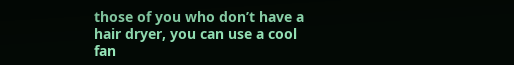those of you who don’t have a hair dryer, you can use a cool fan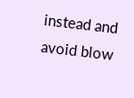instead and avoid blow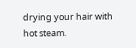drying your hair with hot steam.